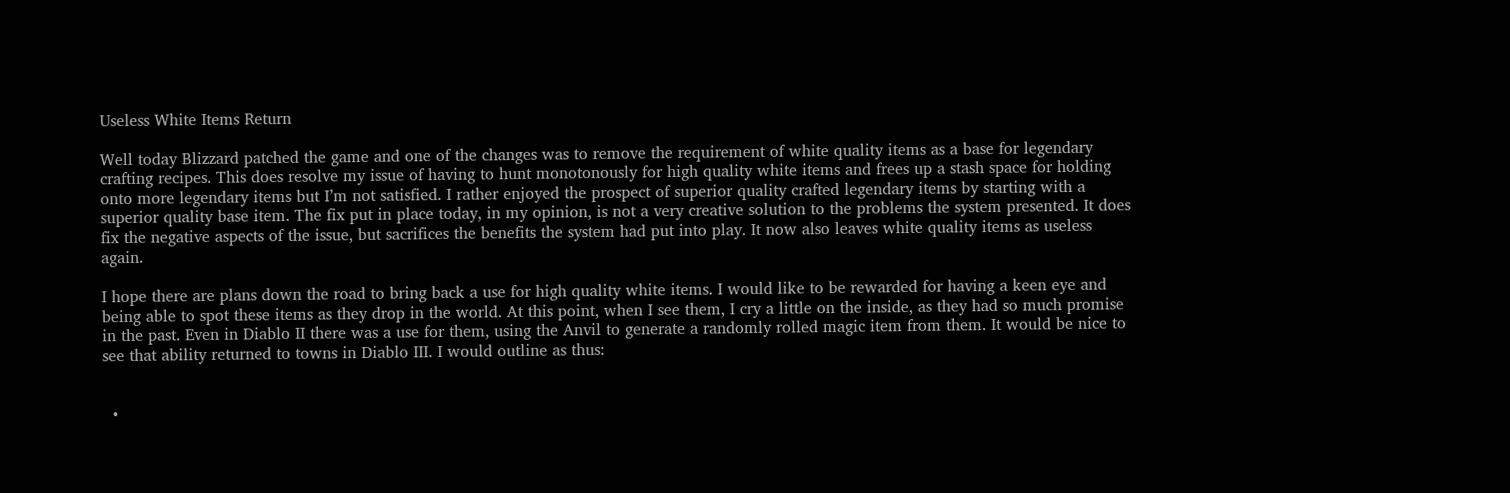Useless White Items Return

Well today Blizzard patched the game and one of the changes was to remove the requirement of white quality items as a base for legendary crafting recipes. This does resolve my issue of having to hunt monotonously for high quality white items and frees up a stash space for holding onto more legendary items but I’m not satisfied. I rather enjoyed the prospect of superior quality crafted legendary items by starting with a superior quality base item. The fix put in place today, in my opinion, is not a very creative solution to the problems the system presented. It does fix the negative aspects of the issue, but sacrifices the benefits the system had put into play. It now also leaves white quality items as useless again.

I hope there are plans down the road to bring back a use for high quality white items. I would like to be rewarded for having a keen eye and being able to spot these items as they drop in the world. At this point, when I see them, I cry a little on the inside, as they had so much promise in the past. Even in Diablo II there was a use for them, using the Anvil to generate a randomly rolled magic item from them. It would be nice to see that ability returned to towns in Diablo III. I would outline as thus:


  •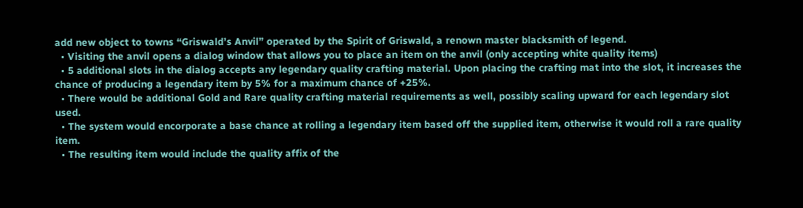add new object to towns “Griswald’s Anvil” operated by the Spirit of Griswald, a renown master blacksmith of legend.
  • Visiting the anvil opens a dialog window that allows you to place an item on the anvil (only accepting white quality items)
  • 5 additional slots in the dialog accepts any legendary quality crafting material. Upon placing the crafting mat into the slot, it increases the chance of producing a legendary item by 5% for a maximum chance of +25%.
  • There would be additional Gold and Rare quality crafting material requirements as well, possibly scaling upward for each legendary slot used.
  • The system would encorporate a base chance at rolling a legendary item based off the supplied item, otherwise it would roll a rare quality item.
  • The resulting item would include the quality affix of the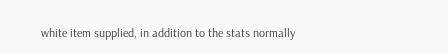white item supplied, in addition to the stats normally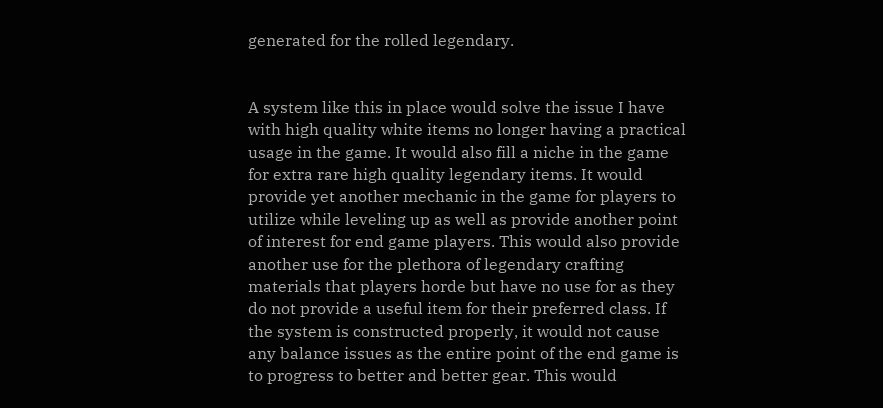generated for the rolled legendary.


A system like this in place would solve the issue I have with high quality white items no longer having a practical usage in the game. It would also fill a niche in the game for extra rare high quality legendary items. It would provide yet another mechanic in the game for players to utilize while leveling up as well as provide another point of interest for end game players. This would also provide another use for the plethora of legendary crafting materials that players horde but have no use for as they do not provide a useful item for their preferred class. If the system is constructed properly, it would not cause any balance issues as the entire point of the end game is to progress to better and better gear. This would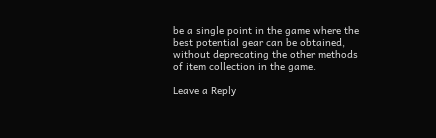be a single point in the game where the best potential gear can be obtained, without deprecating the other methods of item collection in the game.

Leave a Reply